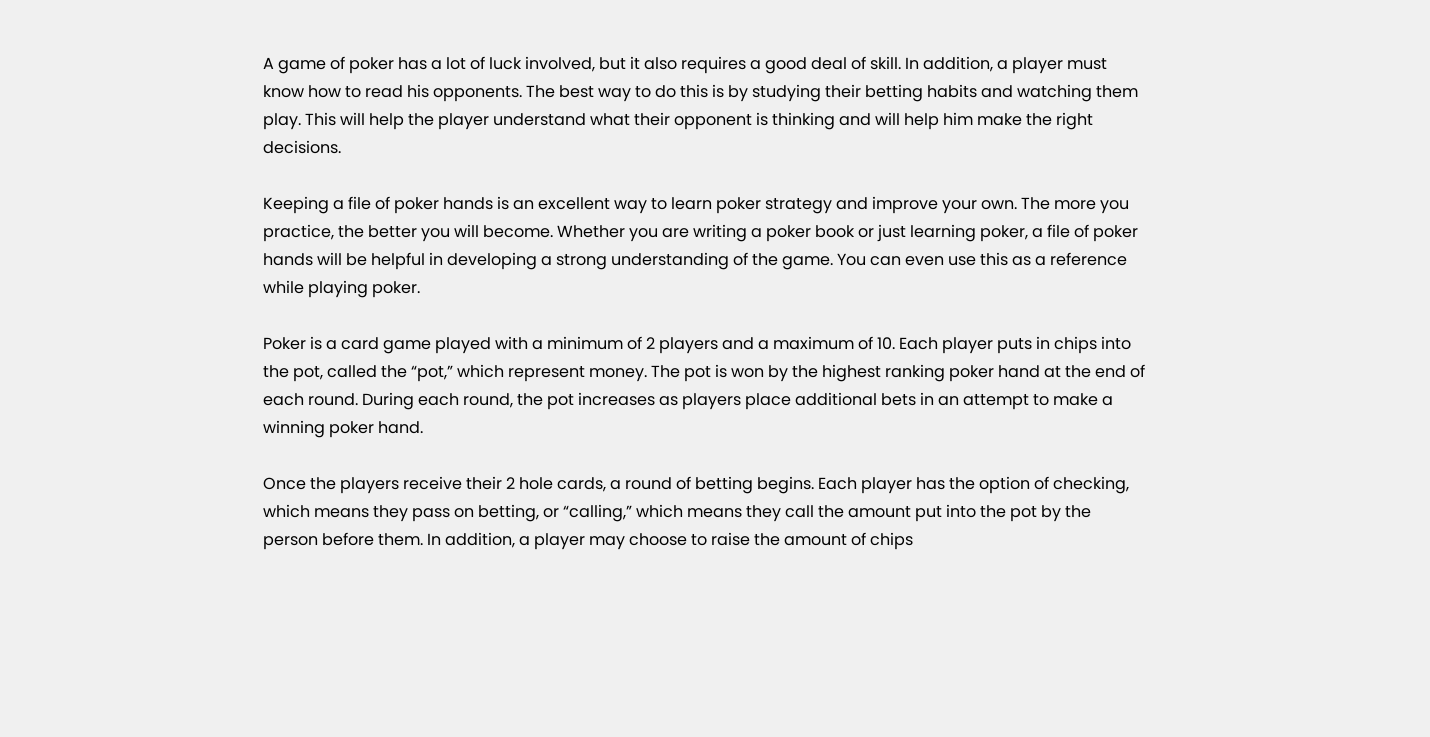A game of poker has a lot of luck involved, but it also requires a good deal of skill. In addition, a player must know how to read his opponents. The best way to do this is by studying their betting habits and watching them play. This will help the player understand what their opponent is thinking and will help him make the right decisions.

Keeping a file of poker hands is an excellent way to learn poker strategy and improve your own. The more you practice, the better you will become. Whether you are writing a poker book or just learning poker, a file of poker hands will be helpful in developing a strong understanding of the game. You can even use this as a reference while playing poker.

Poker is a card game played with a minimum of 2 players and a maximum of 10. Each player puts in chips into the pot, called the “pot,” which represent money. The pot is won by the highest ranking poker hand at the end of each round. During each round, the pot increases as players place additional bets in an attempt to make a winning poker hand.

Once the players receive their 2 hole cards, a round of betting begins. Each player has the option of checking, which means they pass on betting, or “calling,” which means they call the amount put into the pot by the person before them. In addition, a player may choose to raise the amount of chips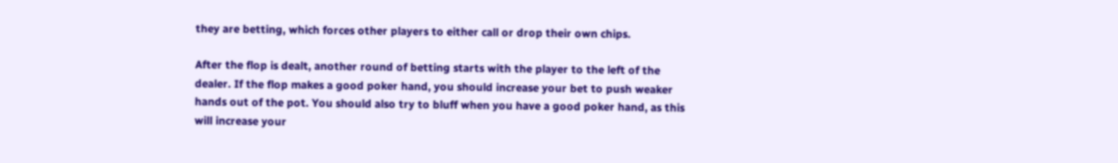they are betting, which forces other players to either call or drop their own chips.

After the flop is dealt, another round of betting starts with the player to the left of the dealer. If the flop makes a good poker hand, you should increase your bet to push weaker hands out of the pot. You should also try to bluff when you have a good poker hand, as this will increase your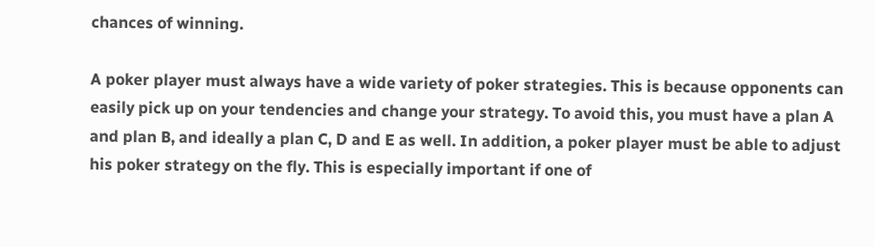chances of winning.

A poker player must always have a wide variety of poker strategies. This is because opponents can easily pick up on your tendencies and change your strategy. To avoid this, you must have a plan A and plan B, and ideally a plan C, D and E as well. In addition, a poker player must be able to adjust his poker strategy on the fly. This is especially important if one of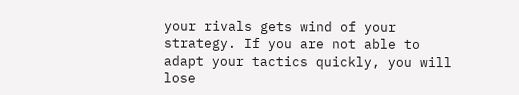your rivals gets wind of your strategy. If you are not able to adapt your tactics quickly, you will lose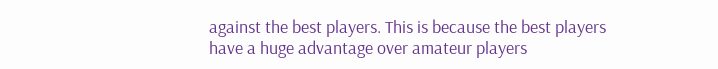against the best players. This is because the best players have a huge advantage over amateur players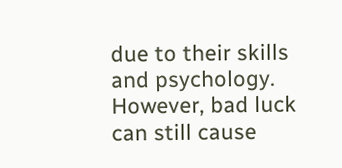due to their skills and psychology. However, bad luck can still cause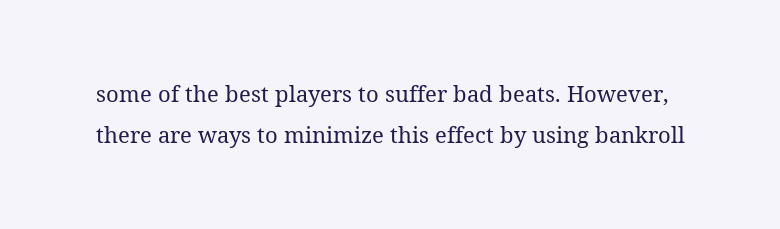some of the best players to suffer bad beats. However, there are ways to minimize this effect by using bankroll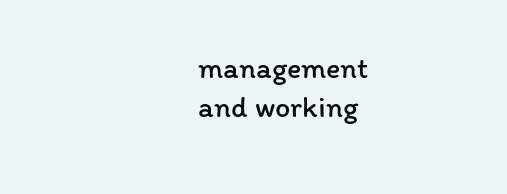management and working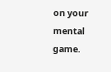on your mental game.